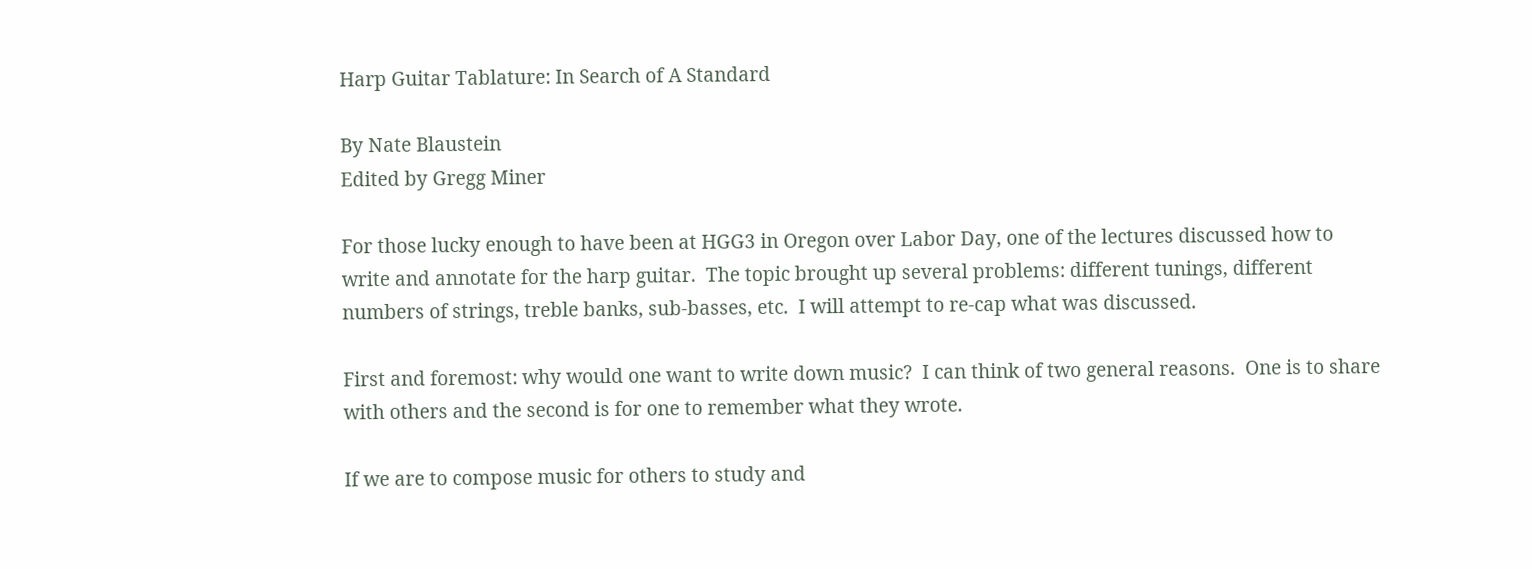Harp Guitar Tablature: In Search of A Standard

By Nate Blaustein
Edited by Gregg Miner

For those lucky enough to have been at HGG3 in Oregon over Labor Day, one of the lectures discussed how to write and annotate for the harp guitar.  The topic brought up several problems: different tunings, different numbers of strings, treble banks, sub-basses, etc.  I will attempt to re-cap what was discussed.

First and foremost: why would one want to write down music?  I can think of two general reasons.  One is to share with others and the second is for one to remember what they wrote.

If we are to compose music for others to study and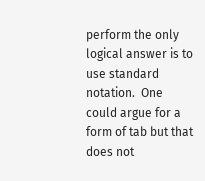perform the only logical answer is to use standard notation.  One could argue for a form of tab but that does not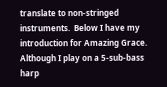translate to non-stringed instruments.  Below I have my introduction for Amazing Grace.  Although I play on a 5-sub-bass harp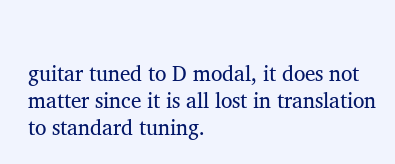guitar tuned to D modal, it does not matter since it is all lost in translation to standard tuning.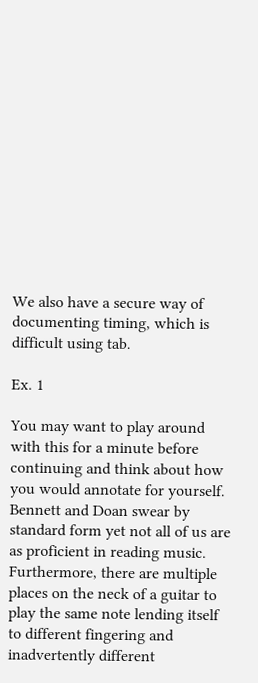We also have a secure way of documenting timing, which is difficult using tab.

Ex. 1

You may want to play around with this for a minute before continuing and think about how you would annotate for yourself.  Bennett and Doan swear by standard form yet not all of us are as proficient in reading music.  Furthermore, there are multiple places on the neck of a guitar to play the same note lending itself to different fingering and inadvertently different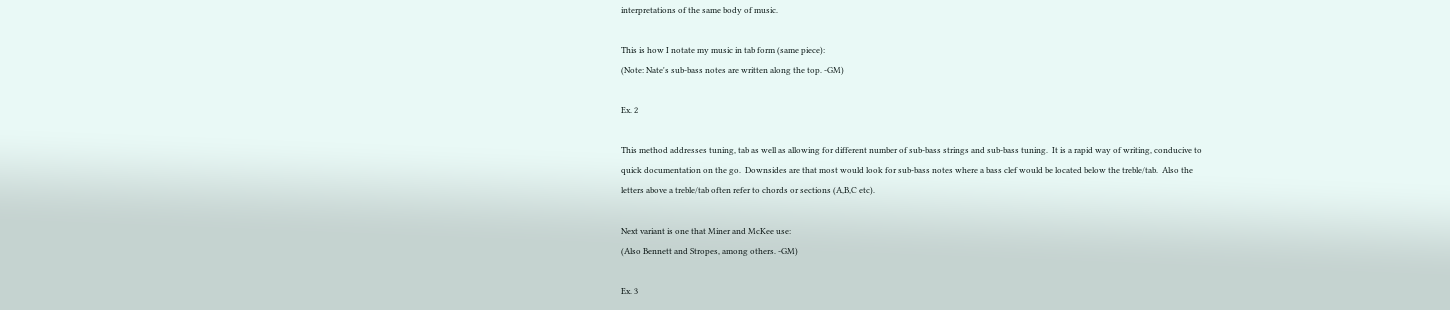interpretations of the same body of music.

This is how I notate my music in tab form (same piece):
(Note: Nate's sub-bass notes are written along the top. -GM)

Ex. 2

This method addresses tuning, tab as well as allowing for different number of sub-bass strings and sub-bass tuning.  It is a rapid way of writing, conducive to quick documentation on the go.  Downsides are that most would look for sub-bass notes where a bass clef would be located below the treble/tab.  Also the letters above a treble/tab often refer to chords or sections (A,B,C etc).

Next variant is one that Miner and McKee use:
(Also Bennett and Stropes, among others. -GM)

Ex. 3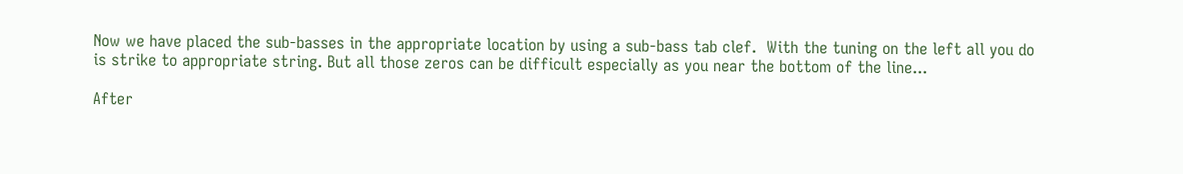Now we have placed the sub-basses in the appropriate location by using a sub-bass tab clef.  With the tuning on the left all you do is strike to appropriate string. But all those zeros can be difficult especially as you near the bottom of the line...

After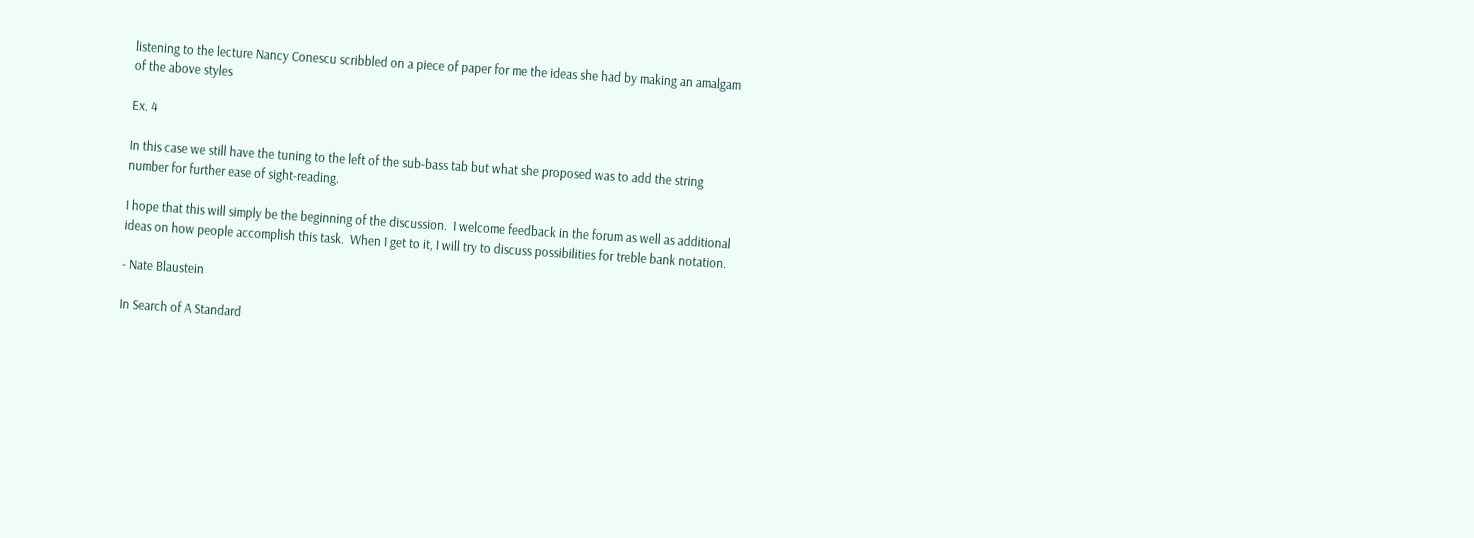listening to the lecture Nancy Conescu scribbled on a piece of paper for me the ideas she had by making an amalgam of the above styles

Ex. 4

In this case we still have the tuning to the left of the sub-bass tab but what she proposed was to add the string number for further ease of sight-reading.

I hope that this will simply be the beginning of the discussion.  I welcome feedback in the forum as well as additional ideas on how people accomplish this task.  When I get to it, I will try to discuss possibilities for treble bank notation.

- Nate Blaustein

In Search of A Standard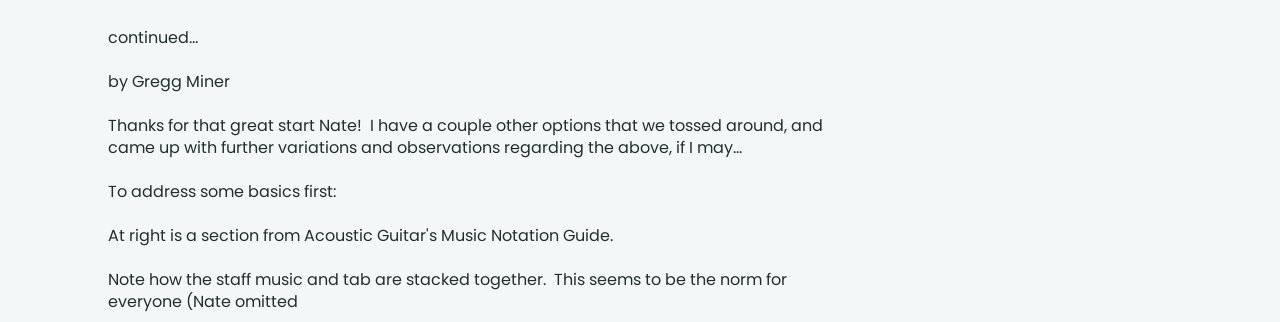continued...

by Gregg Miner

Thanks for that great start Nate!  I have a couple other options that we tossed around, and came up with further variations and observations regarding the above, if I may...

To address some basics first:

At right is a section from Acoustic Guitar's Music Notation Guide.

Note how the staff music and tab are stacked together.  This seems to be the norm for everyone (Nate omitted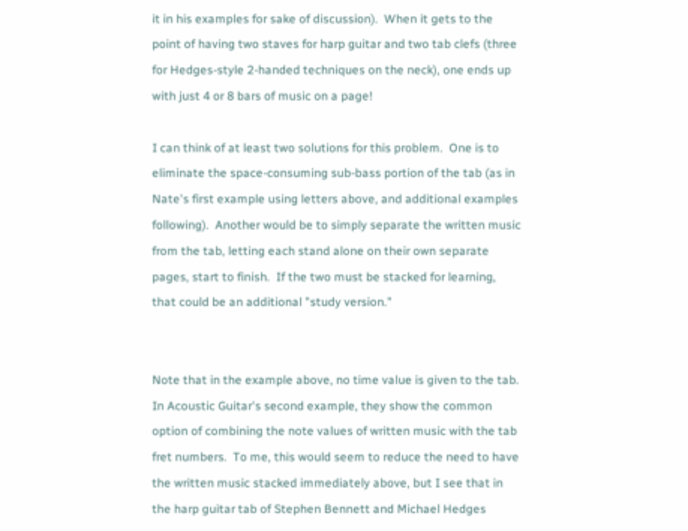it in his examples for sake of discussion).  When it gets to the point of having two staves for harp guitar and two tab clefs (three for Hedges-style 2-handed techniques on the neck), one ends up with just 4 or 8 bars of music on a page!

I can think of at least two solutions for this problem.  One is to eliminate the space-consuming sub-bass portion of the tab (as in Nate's first example using letters above, and additional examples following).  Another would be to simply separate the written music from the tab, letting each stand alone on their own separate pages, start to finish.  If the two must be stacked for learning, that could be an additional "study version."


Note that in the example above, no time value is given to the tab.  In Acoustic Guitar's second example, they show the common option of combining the note values of written music with the tab fret numbers.  To me, this would seem to reduce the need to have the written music stacked immediately above, but I see that in the harp guitar tab of Stephen Bennett and Michael Hedges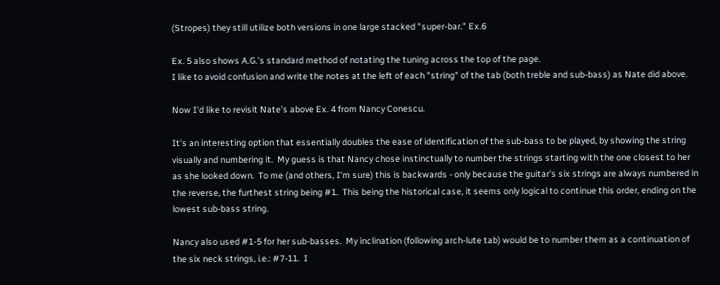(Stropes) they still utilize both versions in one large stacked "super-bar." Ex.6

Ex. 5 also shows A.G.'s standard method of notating the tuning across the top of the page.
I like to avoid confusion and write the notes at the left of each "string" of the tab (both treble and sub-bass) as Nate did above.

Now I'd like to revisit Nate's above Ex. 4 from Nancy Conescu.

It's an interesting option that essentially doubles the ease of identification of the sub-bass to be played, by showing the string visually and numbering it.  My guess is that Nancy chose instinctually to number the strings starting with the one closest to her as she looked down.  To me (and others, I'm sure) this is backwards - only because the guitar's six strings are always numbered in the reverse, the furthest string being #1.  This being the historical case, it seems only logical to continue this order, ending on the lowest sub-bass string.

Nancy also used #1-5 for her sub-basses.  My inclination (following arch-lute tab) would be to number them as a continuation of the six neck strings, i.e.: #7-11.  I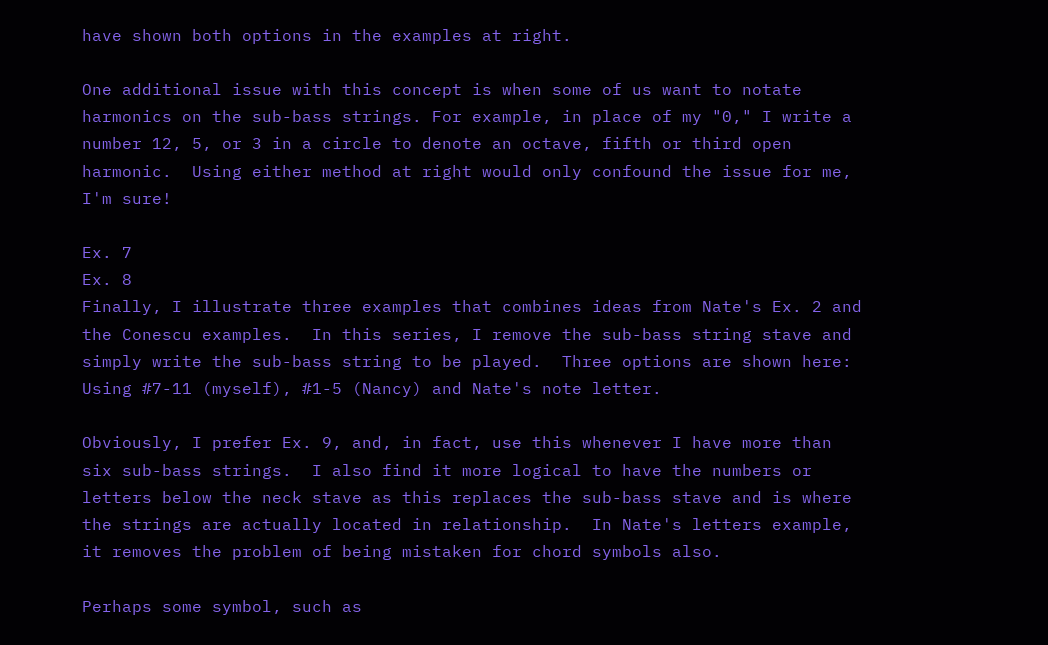have shown both options in the examples at right.

One additional issue with this concept is when some of us want to notate harmonics on the sub-bass strings. For example, in place of my "0," I write a number 12, 5, or 3 in a circle to denote an octave, fifth or third open harmonic.  Using either method at right would only confound the issue for me, I'm sure!

Ex. 7
Ex. 8
Finally, I illustrate three examples that combines ideas from Nate's Ex. 2 and the Conescu examples.  In this series, I remove the sub-bass string stave and simply write the sub-bass string to be played.  Three options are shown here: Using #7-11 (myself), #1-5 (Nancy) and Nate's note letter.

Obviously, I prefer Ex. 9, and, in fact, use this whenever I have more than six sub-bass strings.  I also find it more logical to have the numbers or letters below the neck stave as this replaces the sub-bass stave and is where the strings are actually located in relationship.  In Nate's letters example, it removes the problem of being mistaken for chord symbols also.

Perhaps some symbol, such as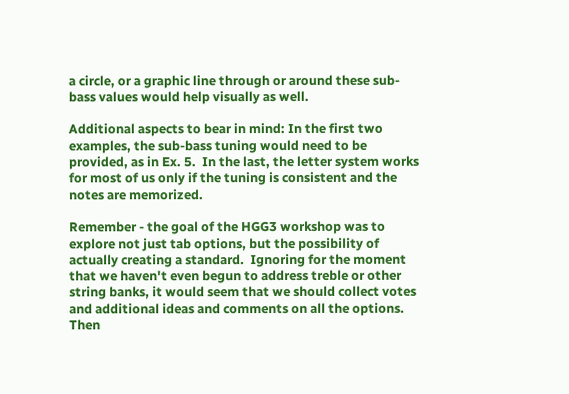a circle, or a graphic line through or around these sub-bass values would help visually as well.

Additional aspects to bear in mind: In the first two examples, the sub-bass tuning would need to be provided, as in Ex. 5.  In the last, the letter system works for most of us only if the tuning is consistent and the notes are memorized.

Remember - the goal of the HGG3 workshop was to explore not just tab options, but the possibility of actually creating a standard.  Ignoring for the moment that we haven't even begun to address treble or other string banks, it would seem that we should collect votes and additional ideas and comments on all the options.  Then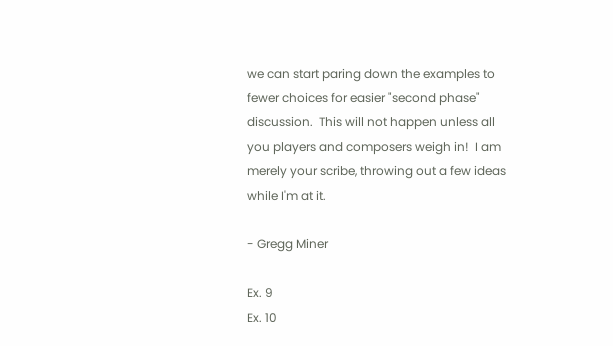we can start paring down the examples to fewer choices for easier "second phase" discussion.  This will not happen unless all you players and composers weigh in!  I am merely your scribe, throwing out a few ideas while I'm at it.

- Gregg Miner

Ex. 9
Ex. 10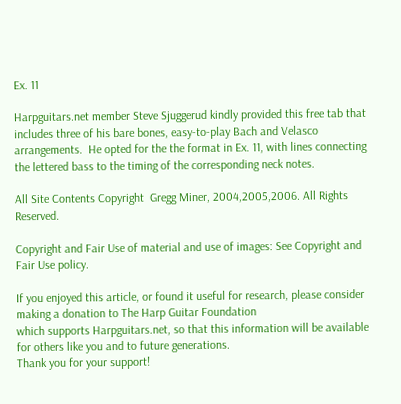Ex. 11

Harpguitars.net member Steve Sjuggerud kindly provided this free tab that includes three of his bare bones, easy-to-play Bach and Velasco arrangements.  He opted for the the format in Ex. 11, with lines connecting the lettered bass to the timing of the corresponding neck notes.

All Site Contents Copyright  Gregg Miner, 2004,2005,2006. All Rights Reserved.

Copyright and Fair Use of material and use of images: See Copyright and Fair Use policy.

If you enjoyed this article, or found it useful for research, please consider making a donation to The Harp Guitar Foundation
which supports Harpguitars.net, so that this information will be available for others like you and to future generations.
Thank you for your support!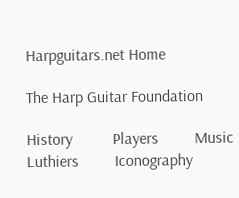Harpguitars.net Home

The Harp Guitar Foundation

History          Players         Music         Luthiers         Iconography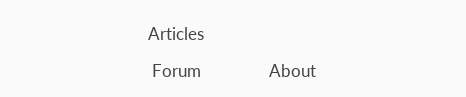Articles

 Forum                 About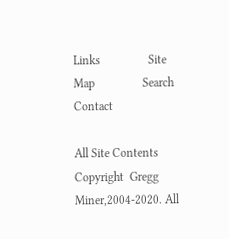Links                Site Map                Search               Contact

All Site Contents Copyright  Gregg Miner,2004-2020. All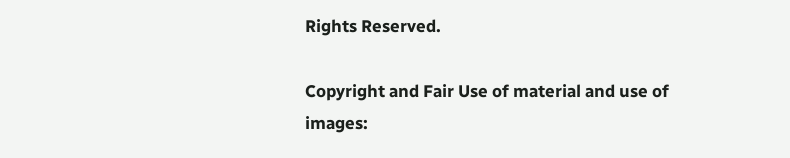Rights Reserved.

Copyright and Fair Use of material and use of images: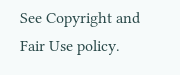See Copyright and Fair Use policy.